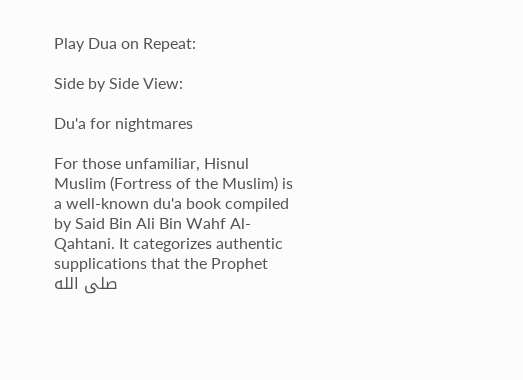Play Dua on Repeat:

Side by Side View:

Du'a for nightmares

For those unfamiliar, Hisnul Muslim (Fortress of the Muslim) is a well-known du'a book compiled by Said Bin Ali Bin Wahf Al-Qahtani. It categorizes authentic supplications that the Prophet صلى الله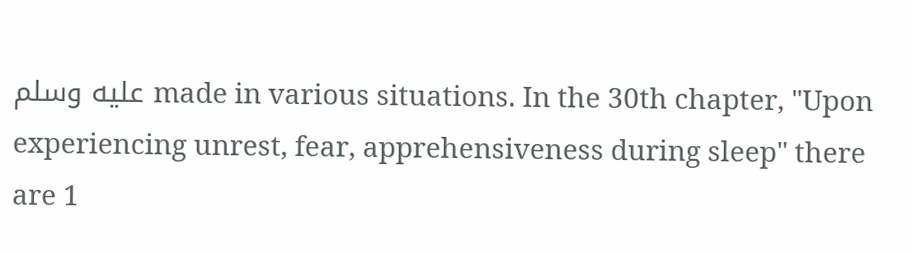عليه وسلم made in various situations. In the 30th chapter, "Upon experiencing unrest, fear, apprehensiveness during sleep" there are 1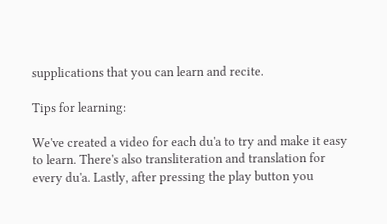supplications that you can learn and recite.

Tips for learning:

We've created a video for each du'a to try and make it easy to learn. There's also transliteration and translation for every du'a. Lastly, after pressing the play button you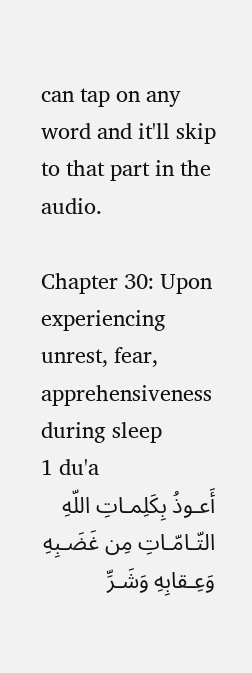can tap on any word and it'll skip to that part in the audio.

Chapter 30: Upon experiencing unrest, fear, apprehensiveness during sleep
1 du'a
أَعـوذُ بِكَلِمـاتِ اللّهِ التّـامّـاتِ مِن غَضَـبِهِ وَعِـقابِهِ وَشَـرِّ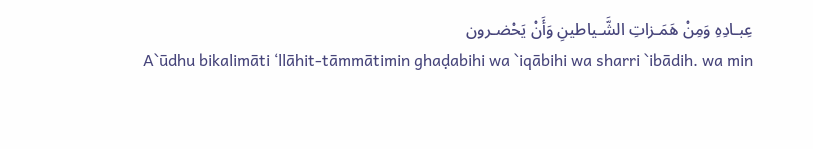عِبـادِهِ وَمِنْ هَمَـزاتِ الشَّـياطينِ وَأَنْ يَحْضـرون
A`ūdhu bikalimāti ‘llāhit-tāmmātimin ghaḍabihi wa `iqābihi wa sharri `ibādih. wa min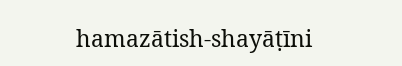hamazātish-shayāṭīni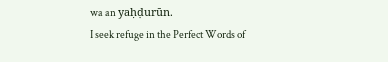wa an yaḥḍurūn.
I seek refuge in the Perfect Words of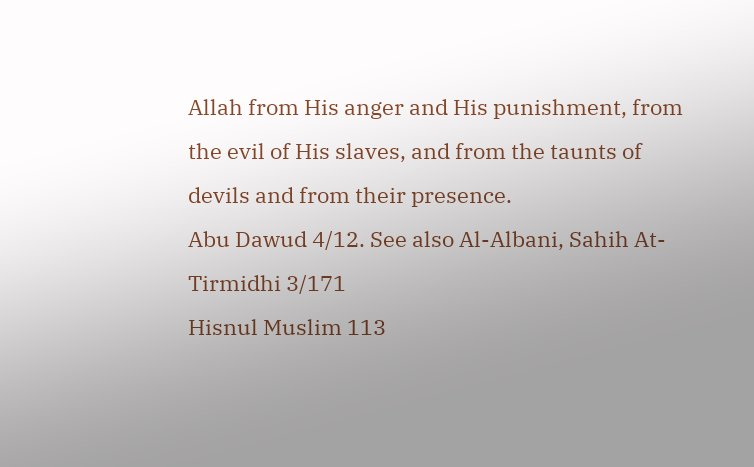Allah from His anger and His punishment, from the evil of His slaves, and from the taunts of devils and from their presence.
Abu Dawud 4/12. See also Al-Albani, Sahih At- Tirmidhi 3/171
Hisnul Muslim 113